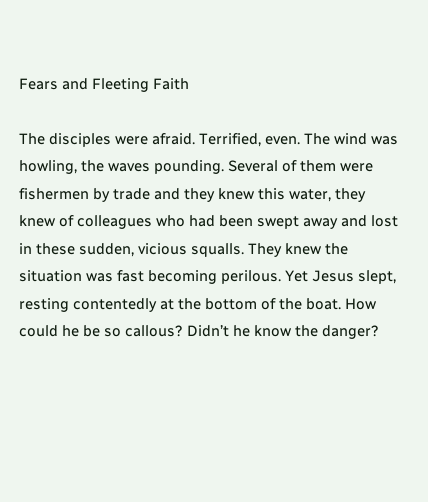Fears and Fleeting Faith

The disciples were afraid. Terrified, even. The wind was howling, the waves pounding. Several of them were fishermen by trade and they knew this water, they knew of colleagues who had been swept away and lost in these sudden, vicious squalls. They knew the situation was fast becoming perilous. Yet Jesus slept, resting contentedly at the bottom of the boat. How could he be so callous? Didn’t he know the danger?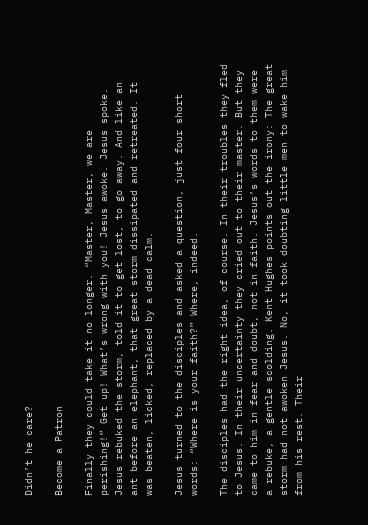Didn’t he care?

Become a Patron

Finally they could take it no longer. “Master, Master, we are perishing!” Get up! What’s wrong with you! Jesus awoke. Jesus spoke. Jesus rebuked the storm, told it to get lost, to go away. And like an ant before an elephant, that great storm dissipated and retreated. It was beaten, licked, replaced by a dead calm.

Jesus turned to the disciples and asked a question, just four short words: “Where is your faith?” Where, indeed.

The disciples had the right idea, of course. In their troubles they fled to Jesus. In their uncertainty they cried out to their master. But they came to him in fear and doubt, not in faith. Jesus’s words to them were a rebuke, a gentle scolding. Kent Hughes points out the irony: The great storm had not awoken Jesus. No, it took doubting little men to wake him from his rest. Their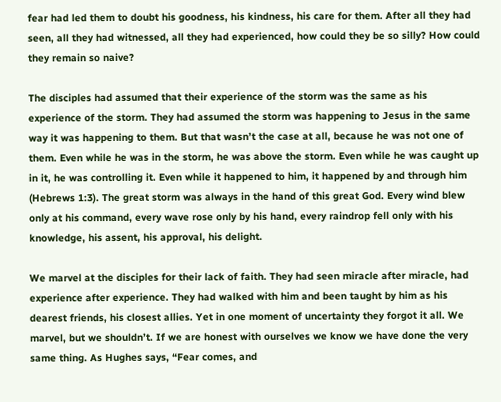fear had led them to doubt his goodness, his kindness, his care for them. After all they had seen, all they had witnessed, all they had experienced, how could they be so silly? How could they remain so naive?

The disciples had assumed that their experience of the storm was the same as his experience of the storm. They had assumed the storm was happening to Jesus in the same way it was happening to them. But that wasn’t the case at all, because he was not one of them. Even while he was in the storm, he was above the storm. Even while he was caught up in it, he was controlling it. Even while it happened to him, it happened by and through him (Hebrews 1:3). The great storm was always in the hand of this great God. Every wind blew only at his command, every wave rose only by his hand, every raindrop fell only with his knowledge, his assent, his approval, his delight.

We marvel at the disciples for their lack of faith. They had seen miracle after miracle, had experience after experience. They had walked with him and been taught by him as his dearest friends, his closest allies. Yet in one moment of uncertainty they forgot it all. We marvel, but we shouldn’t. If we are honest with ourselves we know we have done the very same thing. As Hughes says, “Fear comes, and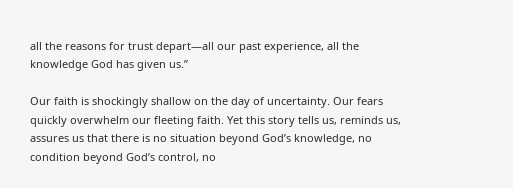all the reasons for trust depart—all our past experience, all the knowledge God has given us.”

Our faith is shockingly shallow on the day of uncertainty. Our fears quickly overwhelm our fleeting faith. Yet this story tells us, reminds us, assures us that there is no situation beyond God’s knowledge, no condition beyond God’s control, no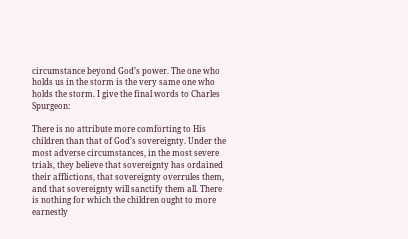circumstance beyond God’s power. The one who holds us in the storm is the very same one who holds the storm. I give the final words to Charles Spurgeon:

There is no attribute more comforting to His children than that of God’s sovereignty. Under the most adverse circumstances, in the most severe trials, they believe that sovereignty has ordained their afflictions, that sovereignty overrules them, and that sovereignty will sanctify them all. There is nothing for which the children ought to more earnestly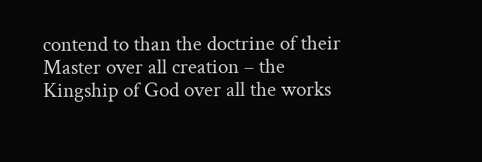contend to than the doctrine of their Master over all creation – the Kingship of God over all the works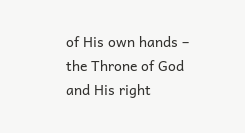of His own hands – the Throne of God and His right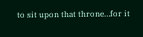to sit upon that throne…for it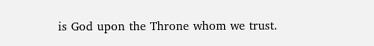is God upon the Throne whom we trust.